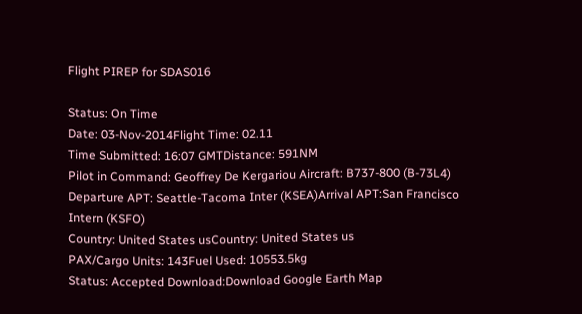Flight PIREP for SDAS016

Status: On Time
Date: 03-Nov-2014Flight Time: 02.11
Time Submitted: 16:07 GMTDistance: 591NM
Pilot in Command: Geoffrey De Kergariou Aircraft: B737-800 (B-73L4)
Departure APT: Seattle-Tacoma Inter (KSEA)Arrival APT:San Francisco Intern (KSFO)
Country: United States usCountry: United States us
PAX/Cargo Units: 143Fuel Used: 10553.5kg
Status: Accepted Download:Download Google Earth Map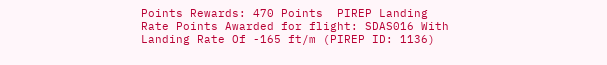Points Rewards: 470 Points  PIREP Landing Rate Points Awarded for flight: SDAS016 With Landing Rate Of -165 ft/m (PIREP ID: 1136)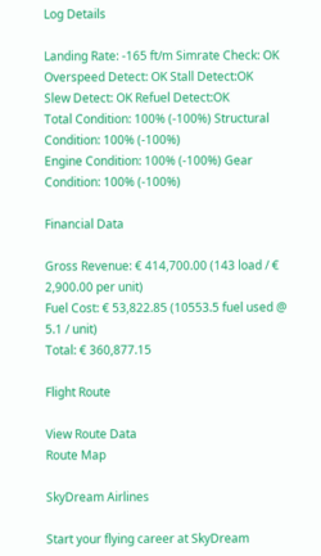Log Details

Landing Rate: -165 ft/m Simrate Check: OK
Overspeed Detect: OK Stall Detect:OK
Slew Detect: OK Refuel Detect:OK
Total Condition: 100% (-100%) Structural Condition: 100% (-100%)
Engine Condition: 100% (-100%) Gear Condition: 100% (-100%)

Financial Data

Gross Revenue: € 414,700.00 (143 load / € 2,900.00 per unit)
Fuel Cost: € 53,822.85 (10553.5 fuel used @ 5.1 / unit)
Total: € 360,877.15

Flight Route

View Route Data
Route Map

SkyDream Airlines

Start your flying career at SkyDream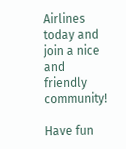Airlines today and join a nice and friendly community!

Have fun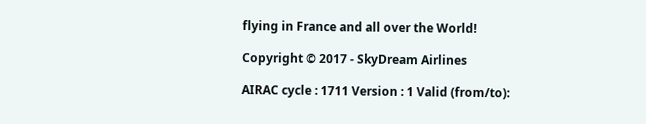flying in France and all over the World!

Copyright © 2017 - SkyDream Airlines

AIRAC cycle : 1711 Version : 1 Valid (from/to):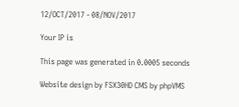12/OCT/2017 - 08/NOV/2017

Your IP is

This page was generated in 0.0005 seconds

Website design by FSX30HD CMS by phpVMS